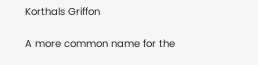Korthals Griffon

A more common name for the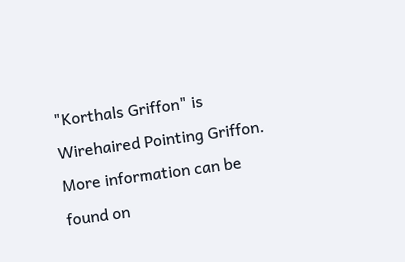"Korthals Griffon" is Wirehaired Pointing Griffon. More information can be found on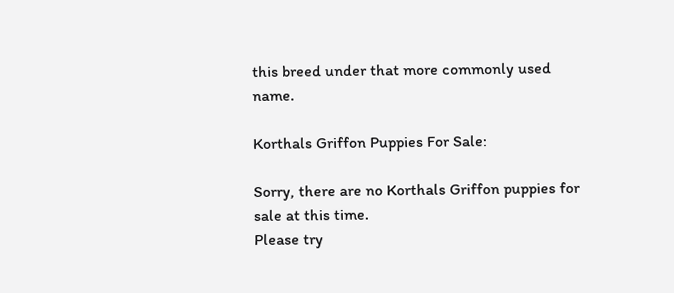this breed under that more commonly used name.

Korthals Griffon Puppies For Sale:

Sorry, there are no Korthals Griffon puppies for sale at this time.
Please try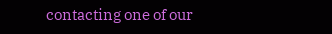contacting one of our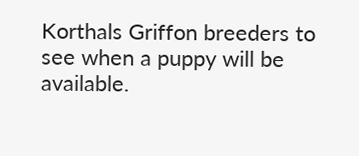Korthals Griffon breeders to see when a puppy will be available.